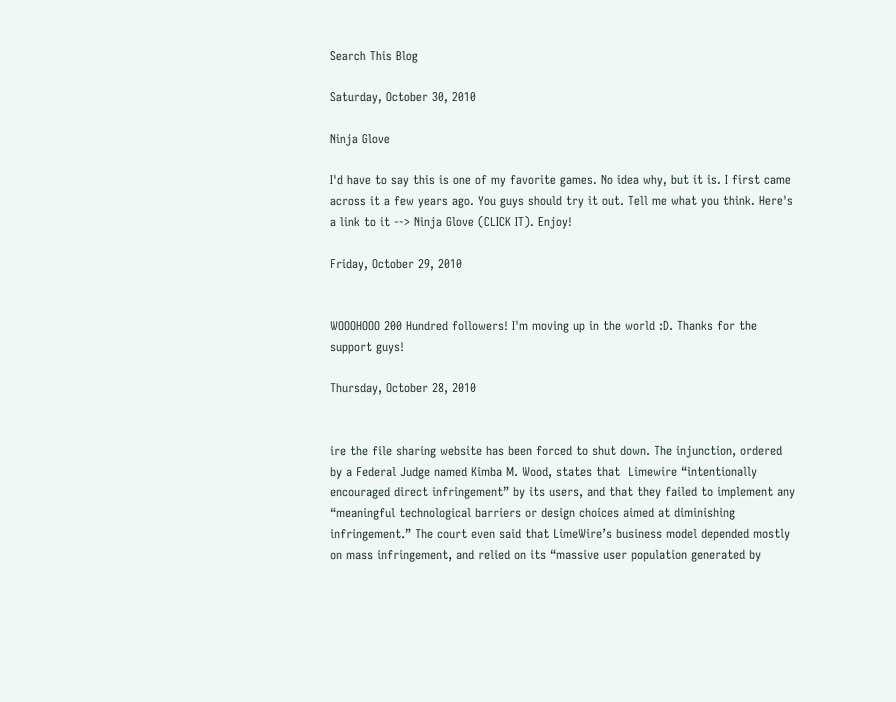Search This Blog

Saturday, October 30, 2010

Ninja Glove

I'd have to say this is one of my favorite games. No idea why, but it is. I first came across it a few years ago. You guys should try it out. Tell me what you think. Here's a link to it --> Ninja Glove (CLICK IT). Enjoy!

Friday, October 29, 2010


WOOOHOOO 200 Hundred followers! I'm moving up in the world :D. Thanks for the support guys!

Thursday, October 28, 2010


ire the file sharing website has been forced to shut down. The injunction, ordered by a Federal Judge named Kimba M. Wood, states that  Limewire “intentionally encouraged direct infringement” by its users, and that they failed to implement any “meaningful technological barriers or design choices aimed at diminishing infringement.” The court even said that LimeWire’s business model depended mostly on mass infringement, and relied on its “massive user population generated by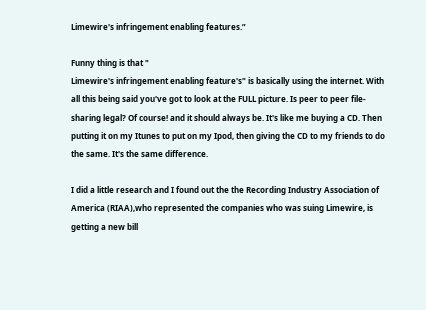Limewire's infringement enabling features.”

Funny thing is that "
Limewire's infringement enabling feature's" is basically using the internet. With all this being said you've got to look at the FULL picture. Is peer to peer file-sharing legal? Of course! and it should always be. It's like me buying a CD. Then putting it on my Itunes to put on my Ipod, then giving the CD to my friends to do the same. It's the same difference.

I did a little research and I found out the the Recording Industry Association of America (RIAA),who represented the companies who was suing Limewire, is getting a new bill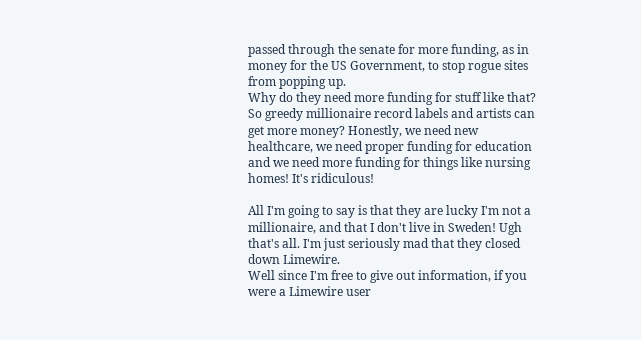passed through the senate for more funding, as in money for the US Government, to stop rogue sites from popping up.
Why do they need more funding for stuff like that? So greedy millionaire record labels and artists can get more money? Honestly, we need new healthcare, we need proper funding for education and we need more funding for things like nursing homes! It's ridiculous!

All I'm going to say is that they are lucky I'm not a millionaire, and that I don't live in Sweden! Ugh that's all. I'm just seriously mad that they closed down Limewire.
Well since I'm free to give out information, if you were a Limewire user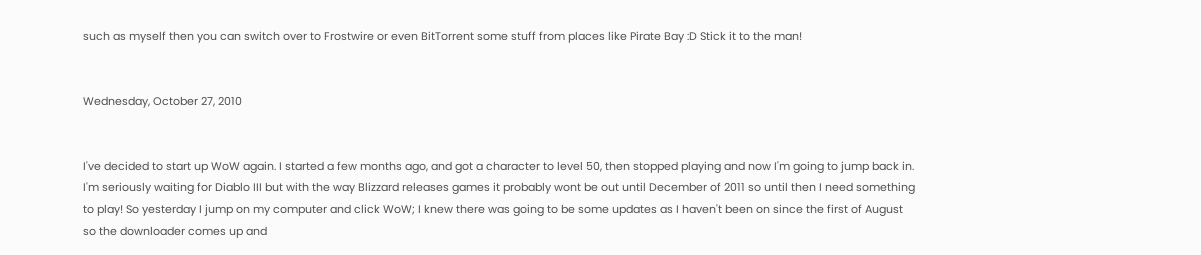such as myself then you can switch over to Frostwire or even BitTorrent some stuff from places like Pirate Bay :D Stick it to the man!


Wednesday, October 27, 2010


I've decided to start up WoW again. I started a few months ago, and got a character to level 50, then stopped playing and now I'm going to jump back in. I'm seriously waiting for Diablo III but with the way Blizzard releases games it probably wont be out until December of 2011 so until then I need something to play! So yesterday I jump on my computer and click WoW; I knew there was going to be some updates as I haven't been on since the first of August so the downloader comes up and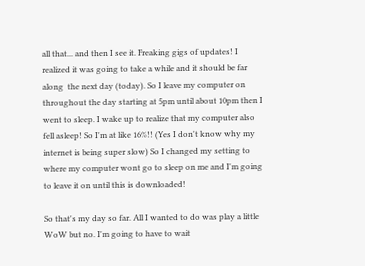all that... and then I see it. Freaking gigs of updates! I realized it was going to take a while and it should be far along  the next day (today). So I leave my computer on throughout the day starting at 5pm until about 10pm then I went to sleep. I wake up to realize that my computer also fell asleep! So I'm at like 16%!! (Yes I don't know why my internet is being super slow) So I changed my setting to where my computer wont go to sleep on me and I'm going to leave it on until this is downloaded!

So that's my day so far. All I wanted to do was play a little WoW but no. I'm going to have to wait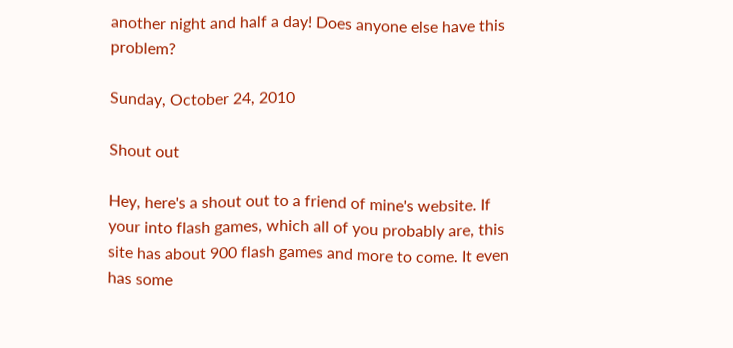another night and half a day! Does anyone else have this problem?

Sunday, October 24, 2010

Shout out

Hey, here's a shout out to a friend of mine's website. If your into flash games, which all of you probably are, this site has about 900 flash games and more to come. It even has some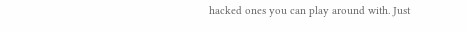hacked ones you can play around with. Just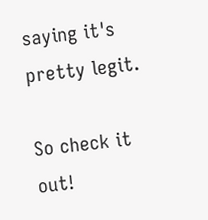saying it's pretty legit.

So check it out!